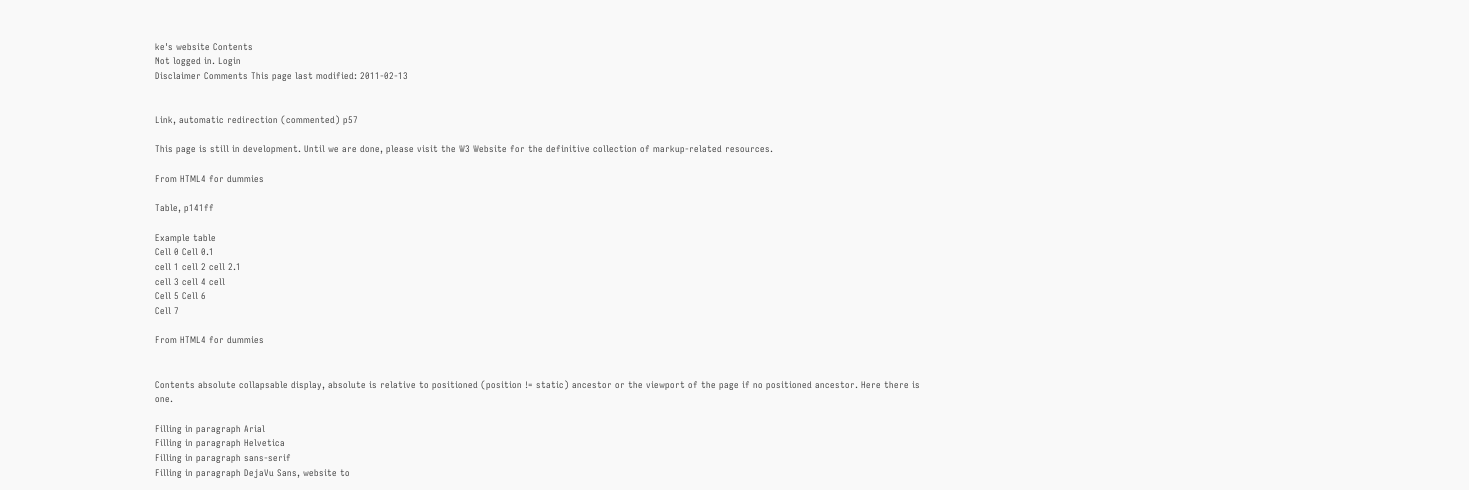ke's website Contents
Not logged in. Login
Disclaimer Comments This page last modified: 2011-02-13


Link, automatic redirection (commented) p57

This page is still in development. Until we are done, please visit the W3 Website for the definitive collection of markup-related resources.

From HTML4 for dummies

Table, p141ff

Example table
Cell 0 Cell 0.1
cell 1 cell 2 cell 2.1
cell 3 cell 4 cell
Cell 5 Cell 6
Cell 7

From HTML4 for dummies


Contents absolute collapsable display, absolute is relative to positioned (position != static) ancestor or the viewport of the page if no positioned ancestor. Here there is one.

Filling in paragraph Arial
Filling in paragraph Helvetica
Filling in paragraph sans-serif
Filling in paragraph DejaVu Sans, website to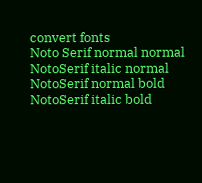convert fonts
Noto Serif normal normal
NotoSerif italic normal
NotoSerif normal bold
NotoSerif italic bold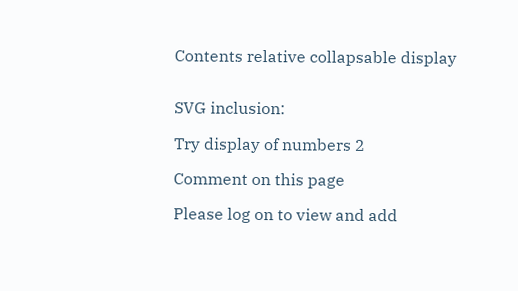Contents relative collapsable display


SVG inclusion:

Try display of numbers 2

Comment on this page

Please log on to view and add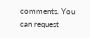comments. You can request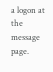a logon at the message page.